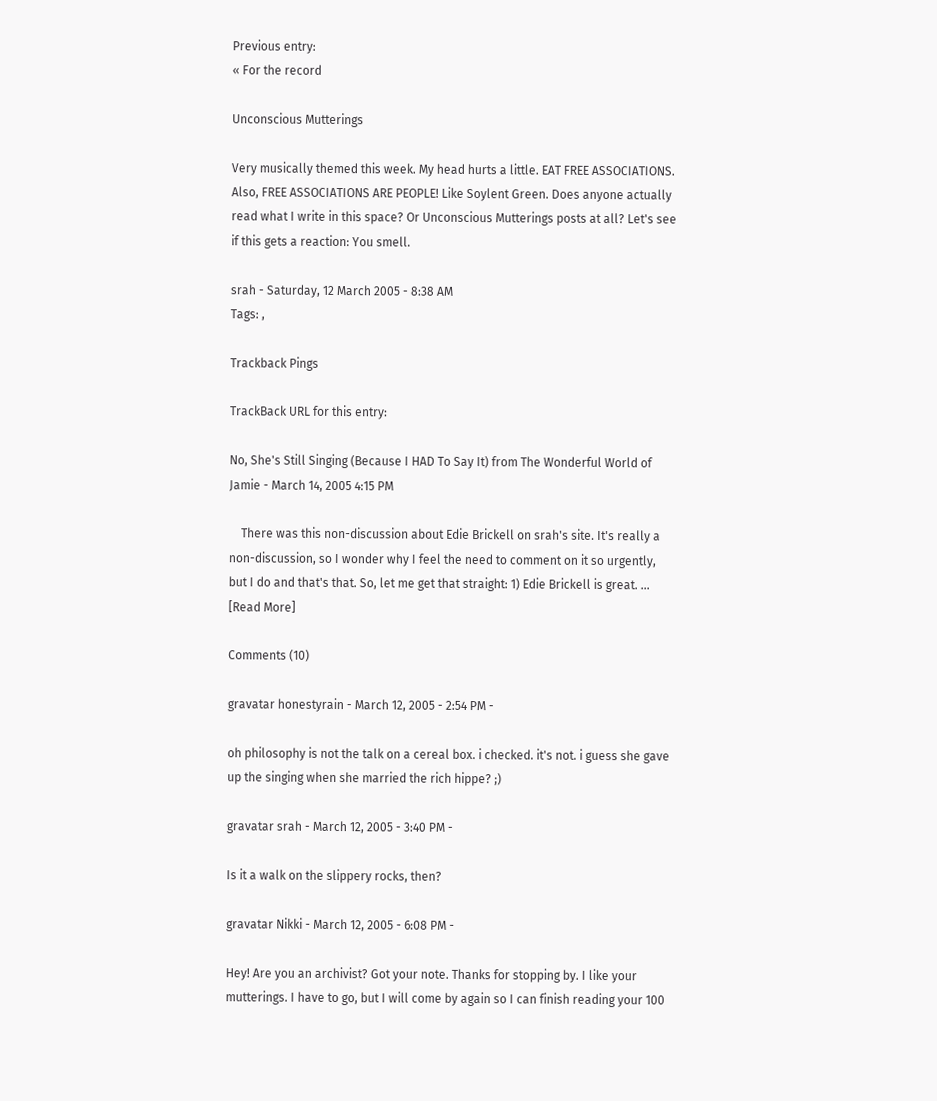Previous entry:
« For the record

Unconscious Mutterings

Very musically themed this week. My head hurts a little. EAT FREE ASSOCIATIONS. Also, FREE ASSOCIATIONS ARE PEOPLE! Like Soylent Green. Does anyone actually read what I write in this space? Or Unconscious Mutterings posts at all? Let's see if this gets a reaction: You smell.

srah - Saturday, 12 March 2005 - 8:38 AM
Tags: ,

Trackback Pings

TrackBack URL for this entry:

No, She's Still Singing (Because I HAD To Say It) from The Wonderful World of Jamie - March 14, 2005 4:15 PM

    There was this non-discussion about Edie Brickell on srah's site. It's really a non-discussion, so I wonder why I feel the need to comment on it so urgently, but I do and that's that. So, let me get that straight: 1) Edie Brickell is great. ... [Read More]

Comments (10)

gravatar honestyrain - March 12, 2005 - 2:54 PM -

oh philosophy is not the talk on a cereal box. i checked. it's not. i guess she gave up the singing when she married the rich hippe? ;)

gravatar srah - March 12, 2005 - 3:40 PM -

Is it a walk on the slippery rocks, then?

gravatar Nikki - March 12, 2005 - 6:08 PM -

Hey! Are you an archivist? Got your note. Thanks for stopping by. I like your mutterings. I have to go, but I will come by again so I can finish reading your 100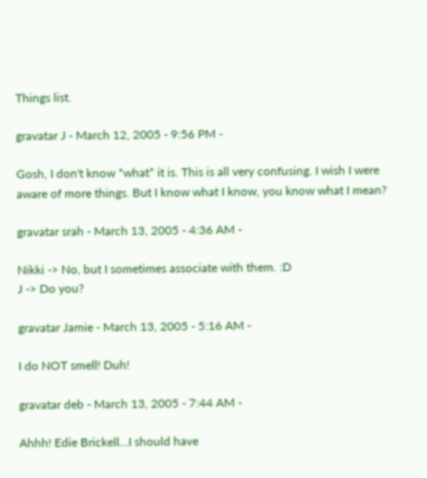Things list.

gravatar J - March 12, 2005 - 9:56 PM -

Gosh, I don't know *what* it is. This is all very confusing. I wish I were aware of more things. But I know what I know, you know what I mean?

gravatar srah - March 13, 2005 - 4:36 AM -

Nikki -> No, but I sometimes associate with them. :D
J -> Do you?

gravatar Jamie - March 13, 2005 - 5:16 AM -

I do NOT smell! Duh!

gravatar deb - March 13, 2005 - 7:44 AM -

Ahhh! Edie Brickell...I should have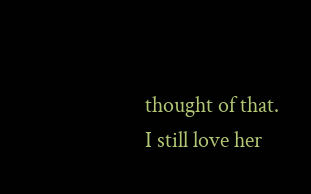thought of that. I still love her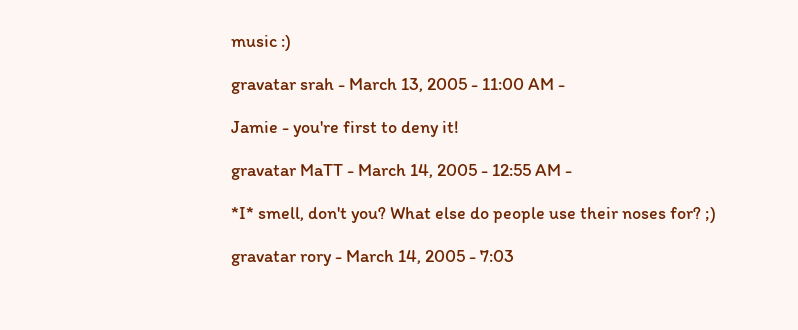music :)

gravatar srah - March 13, 2005 - 11:00 AM -

Jamie - you're first to deny it!

gravatar MaTT - March 14, 2005 - 12:55 AM -

*I* smell, don't you? What else do people use their noses for? ;)

gravatar rory - March 14, 2005 - 7:03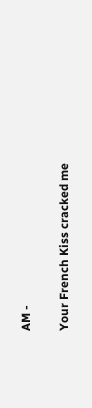AM -

Your French Kiss cracked me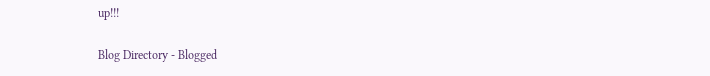up!!!

Blog Directory - Blogged